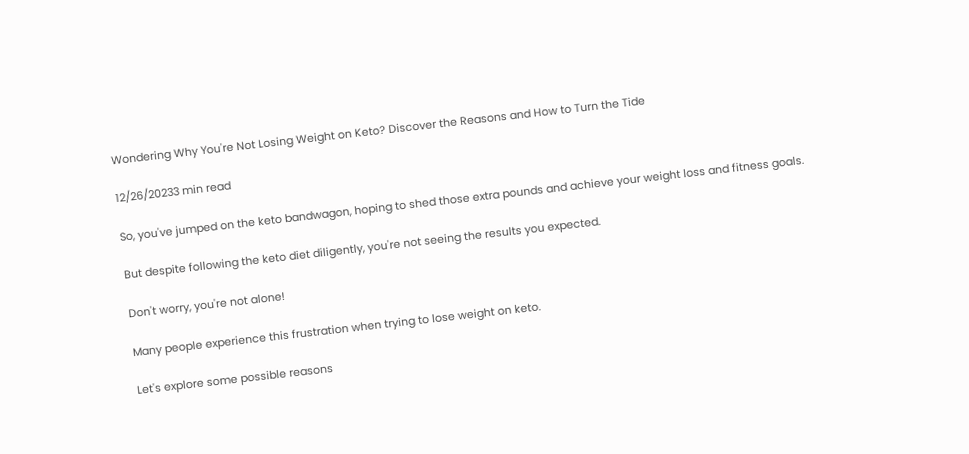Wondering Why You're Not Losing Weight on Keto? Discover the Reasons and How to Turn the Tide

12/26/20233 min read

So, you've jumped on the keto bandwagon, hoping to shed those extra pounds and achieve your weight loss and fitness goals.

But despite following the keto diet diligently, you're not seeing the results you expected.

Don't worry, you're not alone!

Many people experience this frustration when trying to lose weight on keto.

Let's explore some possible reasons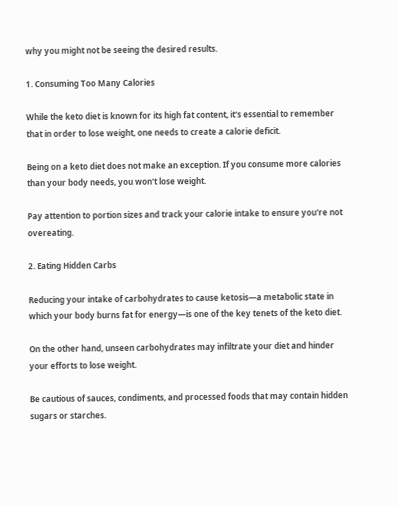why you might not be seeing the desired results.

1. Consuming Too Many Calories

While the keto diet is known for its high fat content, it's essential to remember that in order to lose weight, one needs to create a calorie deficit.

Being on a keto diet does not make an exception. If you consume more calories than your body needs, you won't lose weight.

Pay attention to portion sizes and track your calorie intake to ensure you're not overeating.

2. Eating Hidden Carbs

Reducing your intake of carbohydrates to cause ketosis—a metabolic state in which your body burns fat for energy—is one of the key tenets of the keto diet.

On the other hand, unseen carbohydrates may infiltrate your diet and hinder your efforts to lose weight.

Be cautious of sauces, condiments, and processed foods that may contain hidden sugars or starches.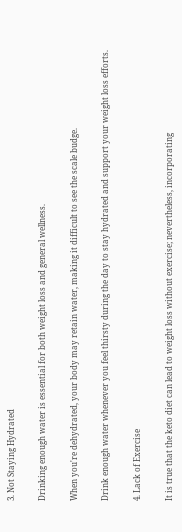3. Not Staying Hydrated

Drinking enough water is essential for both weight loss and general wellness.

When you're dehydrated, your body may retain water, making it difficult to see the scale budge.

Drink enough water whenever you feel thirsty during the day to stay hydrated and support your weight loss efforts.

4. Lack of Exercise

It is true that the keto diet can lead to weight loss without exercise; nevertheless, incorporating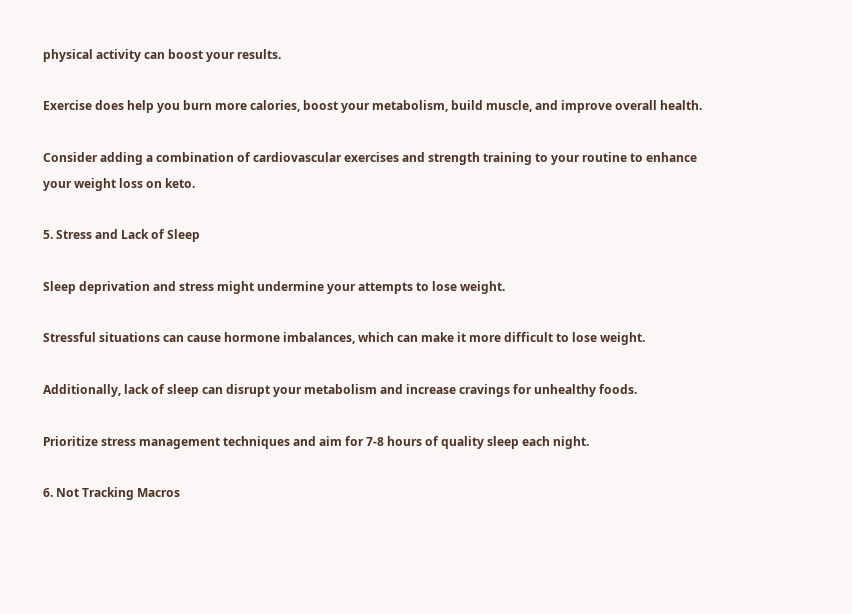physical activity can boost your results.

Exercise does help you burn more calories, boost your metabolism, build muscle, and improve overall health.

Consider adding a combination of cardiovascular exercises and strength training to your routine to enhance your weight loss on keto.

5. Stress and Lack of Sleep

Sleep deprivation and stress might undermine your attempts to lose weight.

Stressful situations can cause hormone imbalances, which can make it more difficult to lose weight.

Additionally, lack of sleep can disrupt your metabolism and increase cravings for unhealthy foods.

Prioritize stress management techniques and aim for 7-8 hours of quality sleep each night.

6. Not Tracking Macros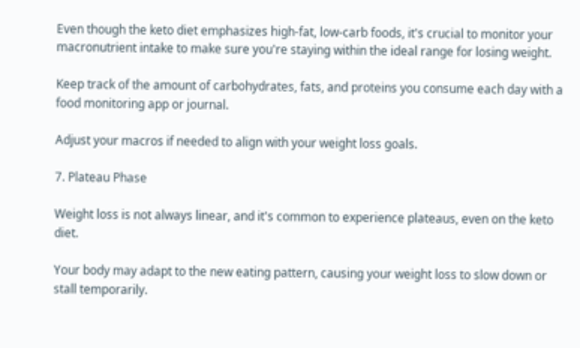Even though the keto diet emphasizes high-fat, low-carb foods, it's crucial to monitor your macronutrient intake to make sure you're staying within the ideal range for losing weight.

Keep track of the amount of carbohydrates, fats, and proteins you consume each day with a food monitoring app or journal.

Adjust your macros if needed to align with your weight loss goals.

7. Plateau Phase

Weight loss is not always linear, and it's common to experience plateaus, even on the keto diet.

Your body may adapt to the new eating pattern, causing your weight loss to slow down or stall temporarily.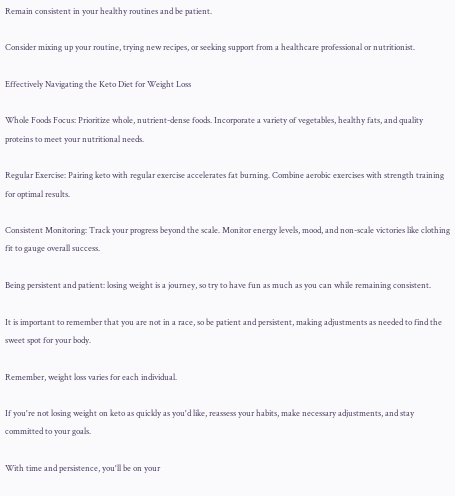Remain consistent in your healthy routines and be patient.

Consider mixing up your routine, trying new recipes, or seeking support from a healthcare professional or nutritionist.

Effectively Navigating the Keto Diet for Weight Loss

Whole Foods Focus: Prioritize whole, nutrient-dense foods. Incorporate a variety of vegetables, healthy fats, and quality proteins to meet your nutritional needs.

Regular Exercise: Pairing keto with regular exercise accelerates fat burning. Combine aerobic exercises with strength training for optimal results.

Consistent Monitoring: Track your progress beyond the scale. Monitor energy levels, mood, and non-scale victories like clothing fit to gauge overall success.

Being persistent and patient: losing weight is a journey, so try to have fun as much as you can while remaining consistent.

It is important to remember that you are not in a race, so be patient and persistent, making adjustments as needed to find the sweet spot for your body.

Remember, weight loss varies for each individual.

If you're not losing weight on keto as quickly as you'd like, reassess your habits, make necessary adjustments, and stay committed to your goals.

With time and persistence, you'll be on your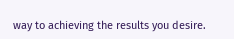way to achieving the results you desire.